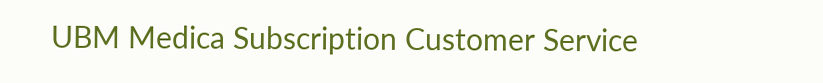UBM Medica Subscription Customer Service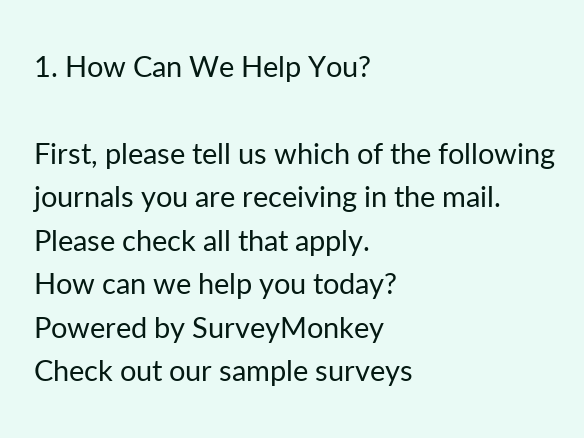1. How Can We Help You?

First, please tell us which of the following journals you are receiving in the mail. Please check all that apply.
How can we help you today?
Powered by SurveyMonkey
Check out our sample surveys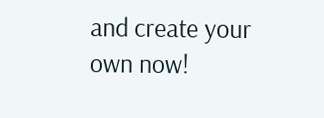and create your own now!